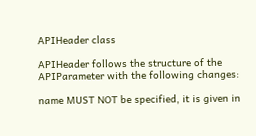APIHeader class

APIHeader follows the structure of the APIParameter with the following changes:

name MUST NOT be specified, it is given in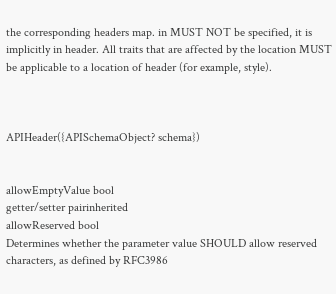the corresponding headers map. in MUST NOT be specified, it is implicitly in header. All traits that are affected by the location MUST be applicable to a location of header (for example, style).



APIHeader({APISchemaObject? schema})


allowEmptyValue bool
getter/setter pairinherited
allowReserved bool
Determines whether the parameter value SHOULD allow reserved characters, as defined by RFC3986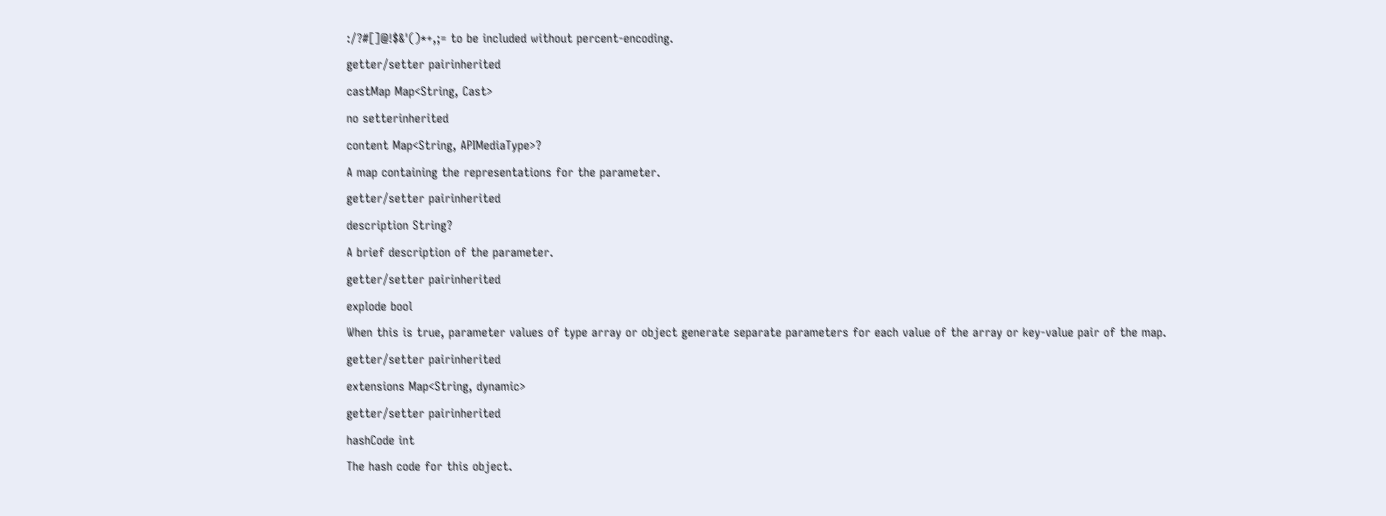:/?#[]@!$&'()*+,;= to be included without percent-encoding.
getter/setter pairinherited
castMap Map<String, Cast>
no setterinherited
content Map<String, APIMediaType>?
A map containing the representations for the parameter.
getter/setter pairinherited
description String?
A brief description of the parameter.
getter/setter pairinherited
explode bool
When this is true, parameter values of type array or object generate separate parameters for each value of the array or key-value pair of the map.
getter/setter pairinherited
extensions Map<String, dynamic>
getter/setter pairinherited
hashCode int
The hash code for this object.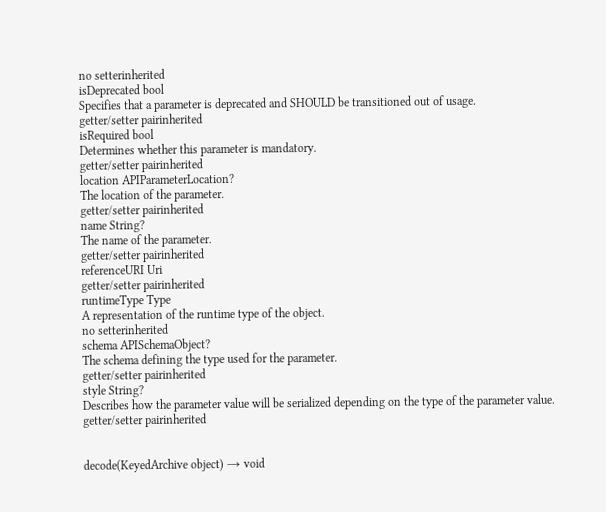no setterinherited
isDeprecated bool
Specifies that a parameter is deprecated and SHOULD be transitioned out of usage.
getter/setter pairinherited
isRequired bool
Determines whether this parameter is mandatory.
getter/setter pairinherited
location APIParameterLocation?
The location of the parameter.
getter/setter pairinherited
name String?
The name of the parameter.
getter/setter pairinherited
referenceURI Uri
getter/setter pairinherited
runtimeType Type
A representation of the runtime type of the object.
no setterinherited
schema APISchemaObject?
The schema defining the type used for the parameter.
getter/setter pairinherited
style String?
Describes how the parameter value will be serialized depending on the type of the parameter value.
getter/setter pairinherited


decode(KeyedArchive object) → void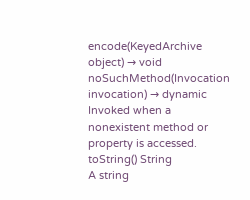encode(KeyedArchive object) → void
noSuchMethod(Invocation invocation) → dynamic
Invoked when a nonexistent method or property is accessed.
toString() String
A string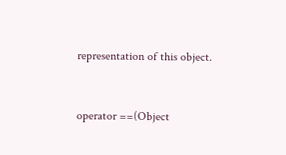representation of this object.


operator ==(Object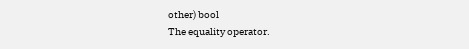other) bool
The equality operator.